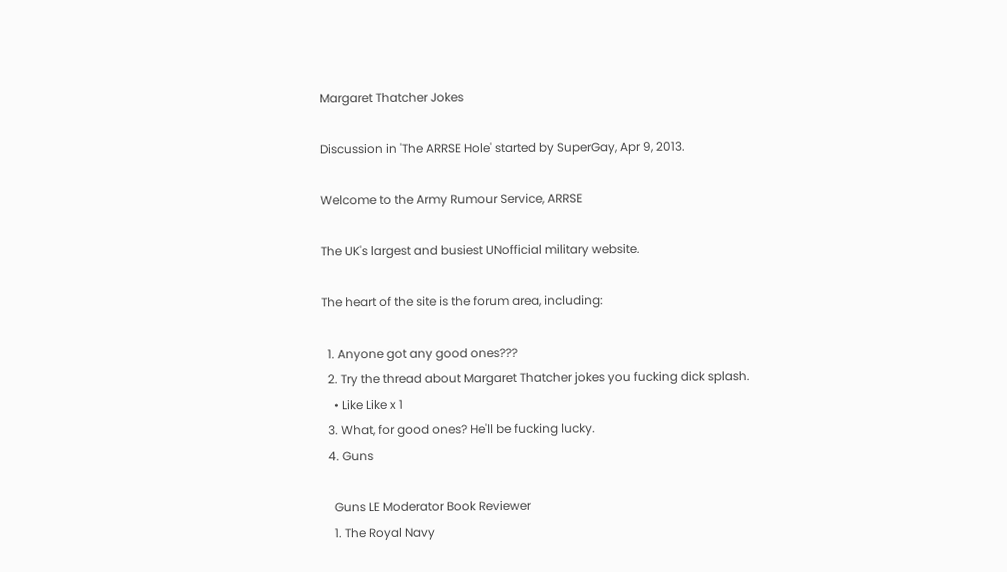Margaret Thatcher Jokes

Discussion in 'The ARRSE Hole' started by SuperGay, Apr 9, 2013.

Welcome to the Army Rumour Service, ARRSE

The UK's largest and busiest UNofficial military website.

The heart of the site is the forum area, including:

  1. Anyone got any good ones???
  2. Try the thread about Margaret Thatcher jokes you fucking dick splash.
    • Like Like x 1
  3. What, for good ones? He'll be fucking lucky.
  4. Guns

    Guns LE Moderator Book Reviewer
    1. The Royal Navy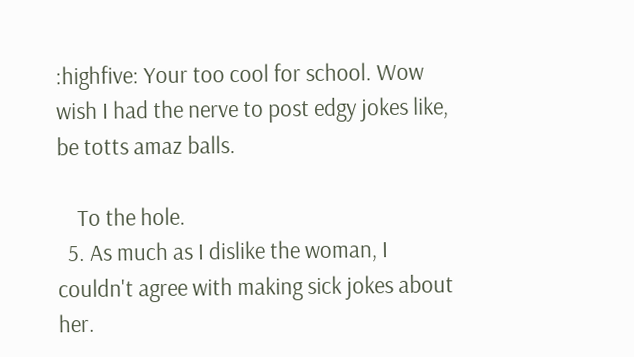:highfive: Your too cool for school. Wow wish I had the nerve to post edgy jokes like, be totts amaz balls.

    To the hole.
  5. As much as I dislike the woman, I couldn't agree with making sick jokes about her.